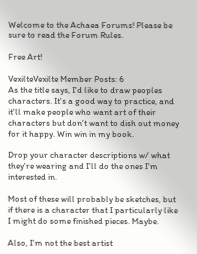Welcome to the Achaea Forums! Please be sure to read the Forum Rules.

Free Art!

VexilteVexilte Member Posts: 6
As the title says, I'd like to draw peoples characters. It's a good way to practice, and it'll make people who want art of their characters but don't want to dish out money for it happy. Win win in my book.

Drop your character descriptions w/ what they're wearing and I'll do the ones I'm interested in.

Most of these will probably be sketches, but if there is a character that I particularly like I might do some finished pieces. Maybe.

Also, I'm not the best artist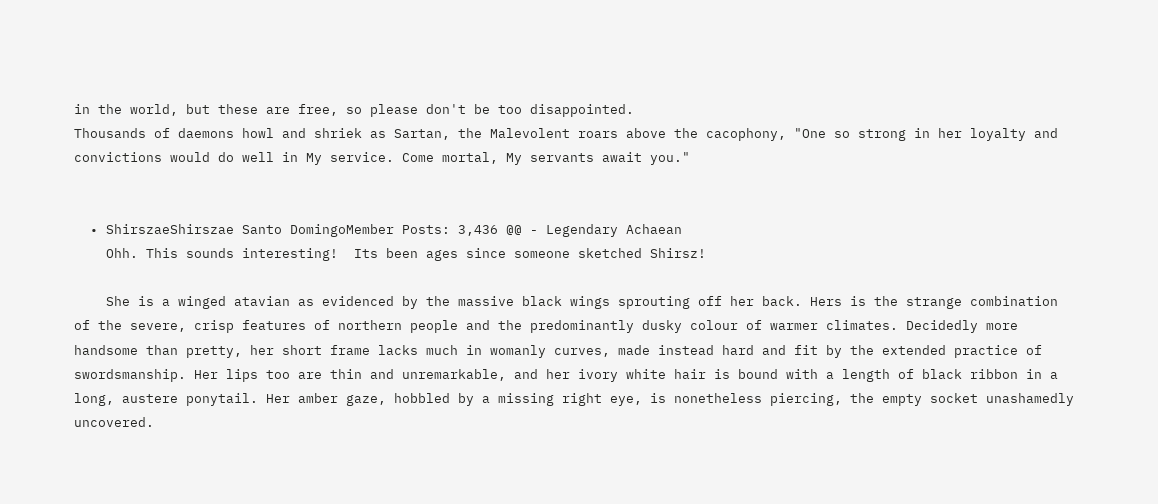in the world, but these are free, so please don't be too disappointed.
Thousands of daemons howl and shriek as Sartan, the Malevolent roars above the cacophony, "One so strong in her loyalty and convictions would do well in My service. Come mortal, My servants await you."


  • ShirszaeShirszae Santo DomingoMember Posts: 3,436 @@ - Legendary Achaean
    Ohh. This sounds interesting!  Its been ages since someone sketched Shirsz!

    She is a winged atavian as evidenced by the massive black wings sprouting off her back. Hers is the strange combination of the severe, crisp features of northern people and the predominantly dusky colour of warmer climates. Decidedly more handsome than pretty, her short frame lacks much in womanly curves, made instead hard and fit by the extended practice of swordsmanship. Her lips too are thin and unremarkable, and her ivory white hair is bound with a length of black ribbon in a long, austere ponytail. Her amber gaze, hobbled by a missing right eye, is nonetheless piercing, the empty socket unashamedly uncovered.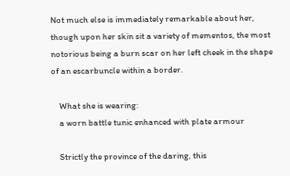Not much else is immediately remarkable about her, though upon her skin sit a variety of mementos, the most notorious being a burn scar on her left cheek in the shape of an escarbuncle within a border.

    What she is wearing:
    a worn battle tunic enhanced with plate armour

    Strictly the province of the daring, this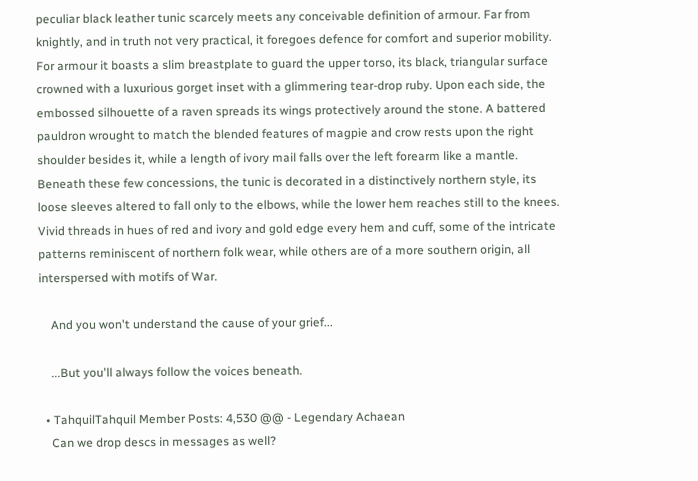peculiar black leather tunic scarcely meets any conceivable definition of armour. Far from knightly, and in truth not very practical, it foregoes defence for comfort and superior mobility. For armour it boasts a slim breastplate to guard the upper torso, its black, triangular surface crowned with a luxurious gorget inset with a glimmering tear-drop ruby. Upon each side, the embossed silhouette of a raven spreads its wings protectively around the stone. A battered pauldron wrought to match the blended features of magpie and crow rests upon the right shoulder besides it, while a length of ivory mail falls over the left forearm like a mantle. Beneath these few concessions, the tunic is decorated in a distinctively northern style, its loose sleeves altered to fall only to the elbows, while the lower hem reaches still to the knees. Vivid threads in hues of red and ivory and gold edge every hem and cuff, some of the intricate patterns reminiscent of northern folk wear, while others are of a more southern origin, all interspersed with motifs of War.

    And you won't understand the cause of your grief...

    ...But you'll always follow the voices beneath.

  • TahquilTahquil Member Posts: 4,530 @@ - Legendary Achaean
    Can we drop descs in messages as well?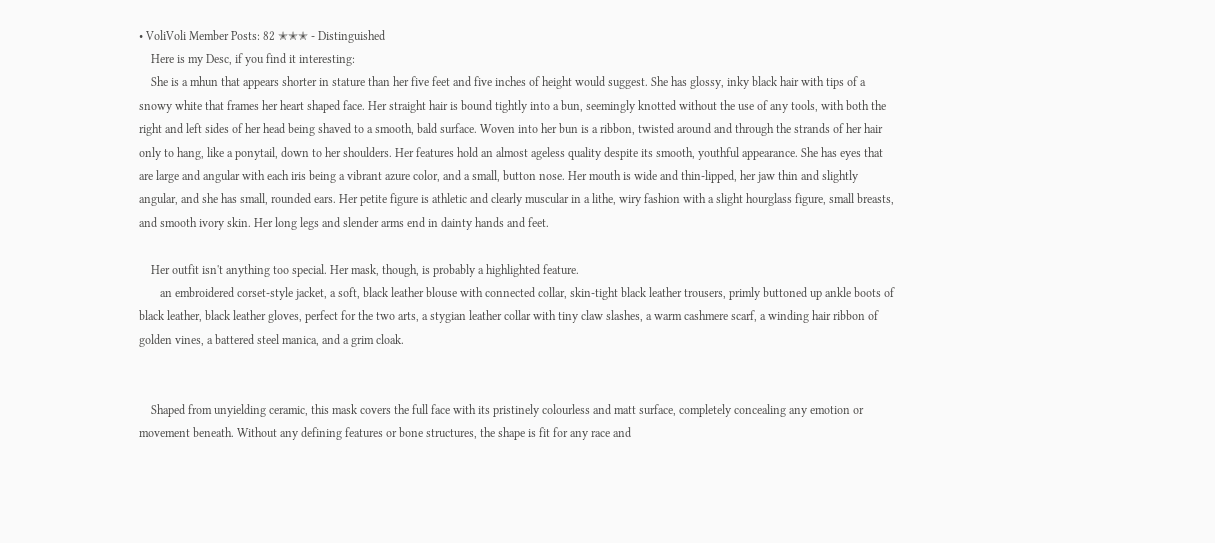• VoliVoli Member Posts: 82 ✭✭✭ - Distinguished
    Here is my Desc, if you find it interesting:
    She is a mhun that appears shorter in stature than her five feet and five inches of height would suggest. She has glossy, inky black hair with tips of a snowy white that frames her heart shaped face. Her straight hair is bound tightly into a bun, seemingly knotted without the use of any tools, with both the right and left sides of her head being shaved to a smooth, bald surface. Woven into her bun is a ribbon, twisted around and through the strands of her hair only to hang, like a ponytail, down to her shoulders. Her features hold an almost ageless quality despite its smooth, youthful appearance. She has eyes that are large and angular with each iris being a vibrant azure color, and a small, button nose. Her mouth is wide and thin-lipped, her jaw thin and slightly angular, and she has small, rounded ears. Her petite figure is athletic and clearly muscular in a lithe, wiry fashion with a slight hourglass figure, small breasts, and smooth ivory skin. Her long legs and slender arms end in dainty hands and feet.

    Her outfit isn't anything too special. Her mask, though, is probably a highlighted feature.
       an embroidered corset-style jacket, a soft, black leather blouse with connected collar, skin-tight black leather trousers, primly buttoned up ankle boots of black leather, black leather gloves, perfect for the two arts, a stygian leather collar with tiny claw slashes, a warm cashmere scarf, a winding hair ribbon of golden vines, a battered steel manica, and a grim cloak.


    Shaped from unyielding ceramic, this mask covers the full face with its pristinely colourless and matt surface, completely concealing any emotion or movement beneath. Without any defining features or bone structures, the shape is fit for any race and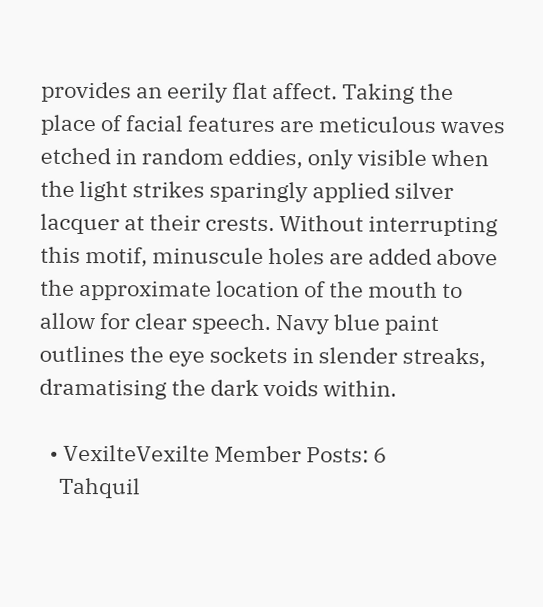provides an eerily flat affect. Taking the place of facial features are meticulous waves etched in random eddies, only visible when the light strikes sparingly applied silver lacquer at their crests. Without interrupting this motif, minuscule holes are added above the approximate location of the mouth to allow for clear speech. Navy blue paint outlines the eye sockets in slender streaks, dramatising the dark voids within.

  • VexilteVexilte Member Posts: 6
    Tahquil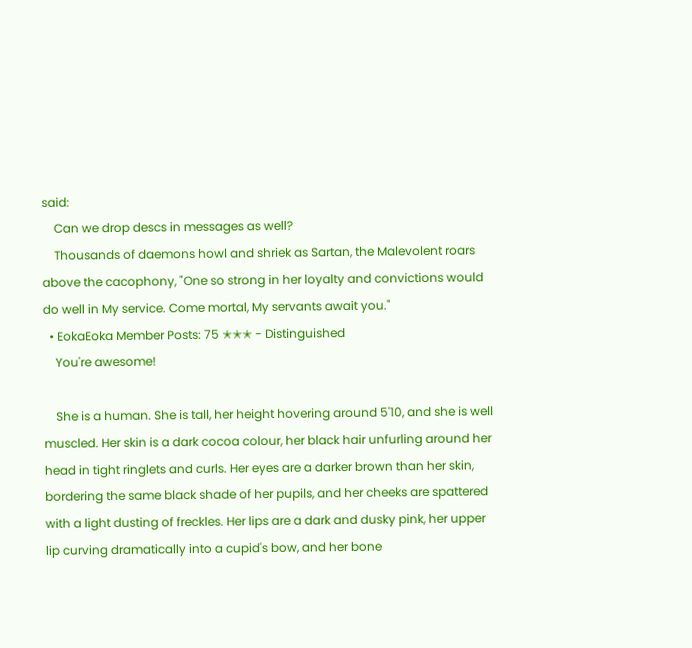said:
    Can we drop descs in messages as well?
    Thousands of daemons howl and shriek as Sartan, the Malevolent roars above the cacophony, "One so strong in her loyalty and convictions would do well in My service. Come mortal, My servants await you."
  • EokaEoka Member Posts: 75 ✭✭✭ - Distinguished
    You're awesome!

    She is a human. She is tall, her height hovering around 5'10, and she is well muscled. Her skin is a dark cocoa colour, her black hair unfurling around her head in tight ringlets and curls. Her eyes are a darker brown than her skin, bordering the same black shade of her pupils, and her cheeks are spattered with a light dusting of freckles. Her lips are a dark and dusky pink, her upper lip curving dramatically into a cupid's bow, and her bone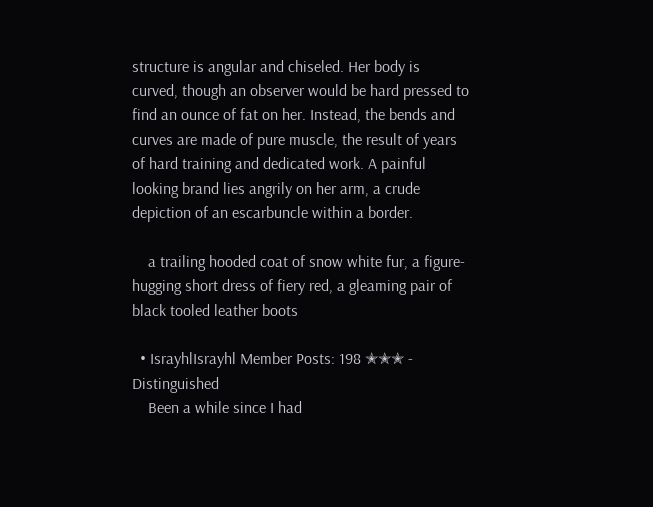structure is angular and chiseled. Her body is curved, though an observer would be hard pressed to find an ounce of fat on her. Instead, the bends and curves are made of pure muscle, the result of years of hard training and dedicated work. A painful looking brand lies angrily on her arm, a crude depiction of an escarbuncle within a border.

    a trailing hooded coat of snow white fur, a figure-hugging short dress of fiery red, a gleaming pair of black tooled leather boots

  • IsrayhlIsrayhl Member Posts: 198 ✭✭✭ - Distinguished
    Been a while since I had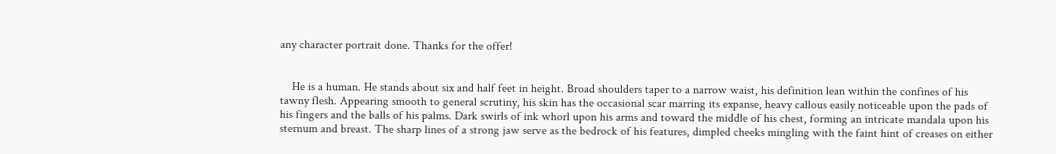any character portrait done. Thanks for the offer!


    He is a human. He stands about six and half feet in height. Broad shoulders taper to a narrow waist, his definition lean within the confines of his tawny flesh. Appearing smooth to general scrutiny, his skin has the occasional scar marring its expanse, heavy callous easily noticeable upon the pads of his fingers and the balls of his palms. Dark swirls of ink whorl upon his arms and toward the middle of his chest, forming an intricate mandala upon his sternum and breast. The sharp lines of a strong jaw serve as the bedrock of his features, dimpled cheeks mingling with the faint hint of creases on either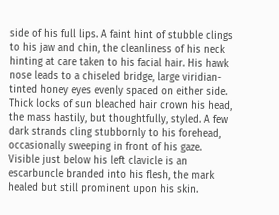side of his full lips. A faint hint of stubble clings to his jaw and chin, the cleanliness of his neck hinting at care taken to his facial hair. His hawk nose leads to a chiseled bridge, large viridian-tinted honey eyes evenly spaced on either side. Thick locks of sun bleached hair crown his head, the mass hastily, but thoughtfully, styled. A few dark strands cling stubbornly to his forehead, occasionally sweeping in front of his gaze. Visible just below his left clavicle is an escarbuncle branded into his flesh, the mark healed but still prominent upon his skin.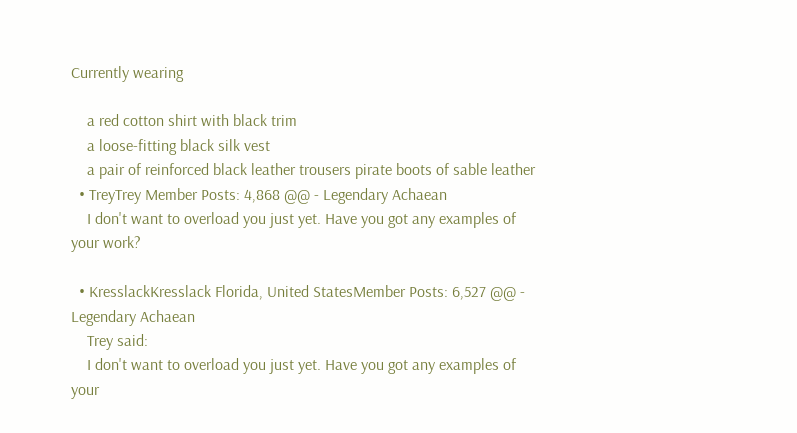Currently wearing

    a red cotton shirt with black trim
    a loose-fitting black silk vest
    a pair of reinforced black leather trousers pirate boots of sable leather
  • TreyTrey Member Posts: 4,868 @@ - Legendary Achaean
    I don't want to overload you just yet. Have you got any examples of your work?

  • KresslackKresslack Florida, United StatesMember Posts: 6,527 @@ - Legendary Achaean
    Trey said:
    I don't want to overload you just yet. Have you got any examples of your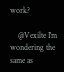work?

    @Vexilte I'm wondering the same as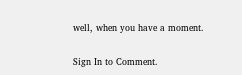well, when you have a moment.

Sign In to Comment.